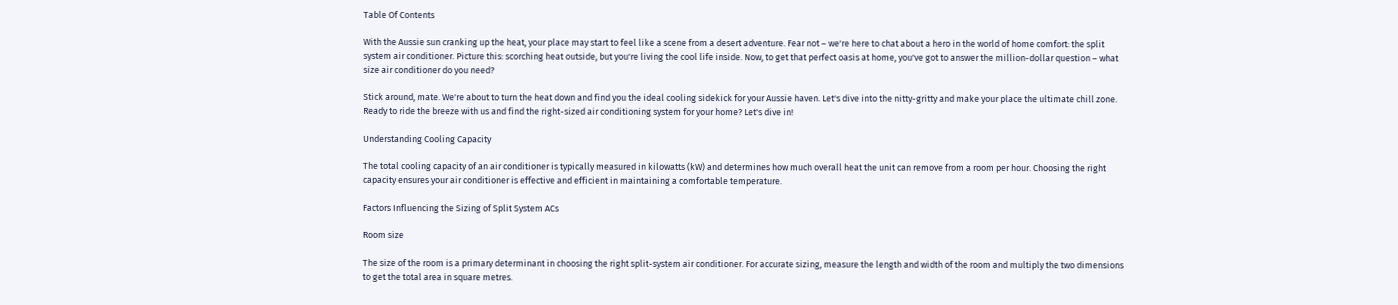Table Of Contents

With the Aussie sun cranking up the heat, your place may start to feel like a scene from a desert adventure. Fear not – we're here to chat about a hero in the world of home comfort: the split system air conditioner. Picture this: scorching heat outside, but you're living the cool life inside. Now, to get that perfect oasis at home, you've got to answer the million-dollar question – what size air conditioner do you need?

Stick around, mate. We're about to turn the heat down and find you the ideal cooling sidekick for your Aussie haven. Let's dive into the nitty-gritty and make your place the ultimate chill zone. Ready to ride the breeze with us and find the right-sized air conditioning system for your home? Let's dive in!

Understanding Cooling Capacity

The total cooling capacity of an air conditioner is typically measured in kilowatts (kW) and determines how much overall heat the unit can remove from a room per hour. Choosing the right capacity ensures your air conditioner is effective and efficient in maintaining a comfortable temperature.

Factors Influencing the Sizing of Split System ACs

Room size

The size of the room is a primary determinant in choosing the right split-system air conditioner. For accurate sizing, measure the length and width of the room and multiply the two dimensions to get the total area in square metres.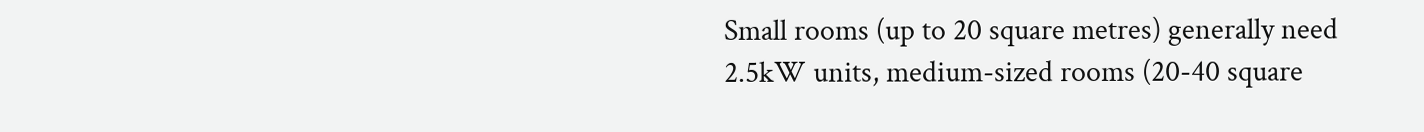Small rooms (up to 20 square metres) generally need 2.5kW units, medium-sized rooms (20-40 square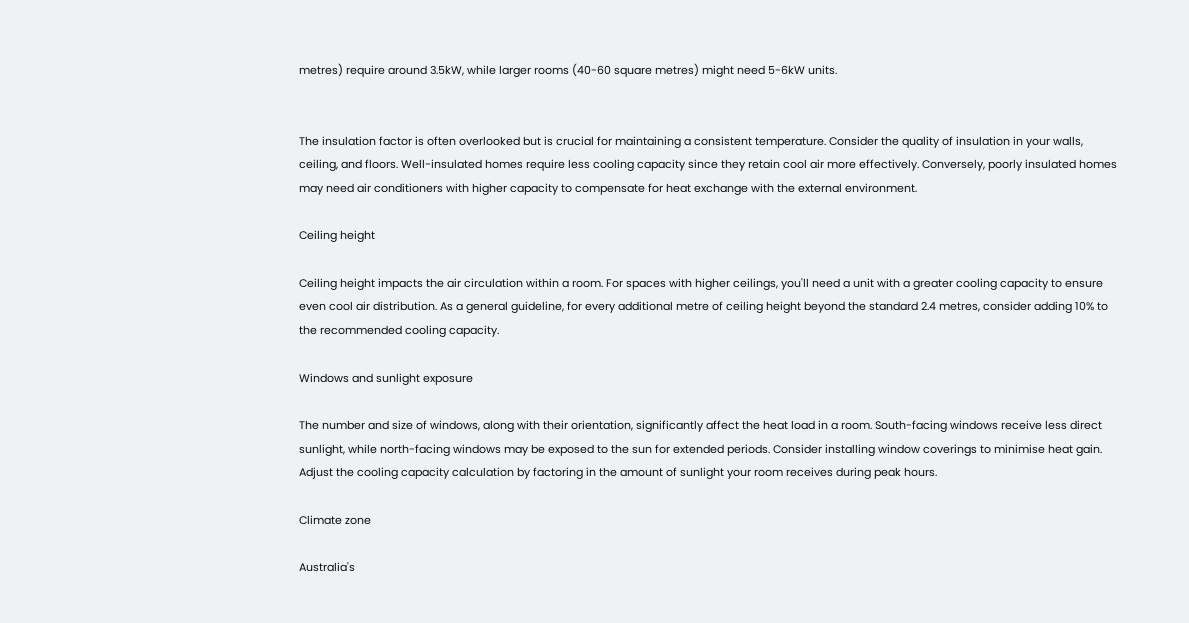metres) require around 3.5kW, while larger rooms (40-60 square metres) might need 5-6kW units.


The insulation factor is often overlooked but is crucial for maintaining a consistent temperature. Consider the quality of insulation in your walls, ceiling, and floors. Well-insulated homes require less cooling capacity since they retain cool air more effectively. Conversely, poorly insulated homes may need air conditioners with higher capacity to compensate for heat exchange with the external environment.

Ceiling height

Ceiling height impacts the air circulation within a room. For spaces with higher ceilings, you'll need a unit with a greater cooling capacity to ensure even cool air distribution. As a general guideline, for every additional metre of ceiling height beyond the standard 2.4 metres, consider adding 10% to the recommended cooling capacity.

Windows and sunlight exposure

The number and size of windows, along with their orientation, significantly affect the heat load in a room. South-facing windows receive less direct sunlight, while north-facing windows may be exposed to the sun for extended periods. Consider installing window coverings to minimise heat gain. Adjust the cooling capacity calculation by factoring in the amount of sunlight your room receives during peak hours.

Climate zone

Australia's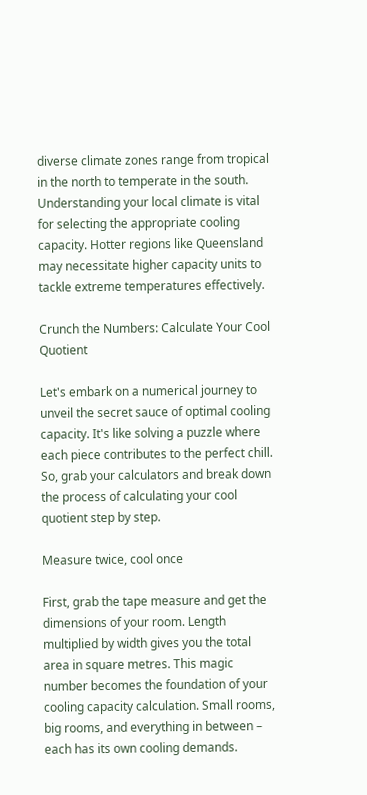diverse climate zones range from tropical in the north to temperate in the south. Understanding your local climate is vital for selecting the appropriate cooling capacity. Hotter regions like Queensland may necessitate higher capacity units to tackle extreme temperatures effectively.

Crunch the Numbers: Calculate Your Cool Quotient

Let's embark on a numerical journey to unveil the secret sauce of optimal cooling capacity. It's like solving a puzzle where each piece contributes to the perfect chill. So, grab your calculators and break down the process of calculating your cool quotient step by step.

Measure twice, cool once

First, grab the tape measure and get the dimensions of your room. Length multiplied by width gives you the total area in square metres. This magic number becomes the foundation of your cooling capacity calculation. Small rooms, big rooms, and everything in between – each has its own cooling demands.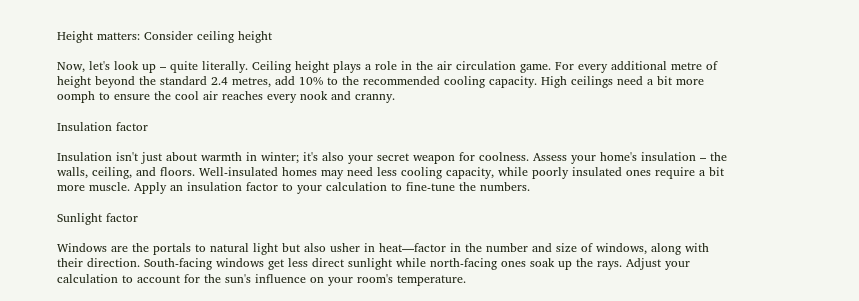Height matters: Consider ceiling height

Now, let's look up – quite literally. Ceiling height plays a role in the air circulation game. For every additional metre of height beyond the standard 2.4 metres, add 10% to the recommended cooling capacity. High ceilings need a bit more oomph to ensure the cool air reaches every nook and cranny.

Insulation factor

Insulation isn't just about warmth in winter; it's also your secret weapon for coolness. Assess your home's insulation – the walls, ceiling, and floors. Well-insulated homes may need less cooling capacity, while poorly insulated ones require a bit more muscle. Apply an insulation factor to your calculation to fine-tune the numbers.

Sunlight factor

Windows are the portals to natural light but also usher in heat—factor in the number and size of windows, along with their direction. South-facing windows get less direct sunlight while north-facing ones soak up the rays. Adjust your calculation to account for the sun's influence on your room's temperature.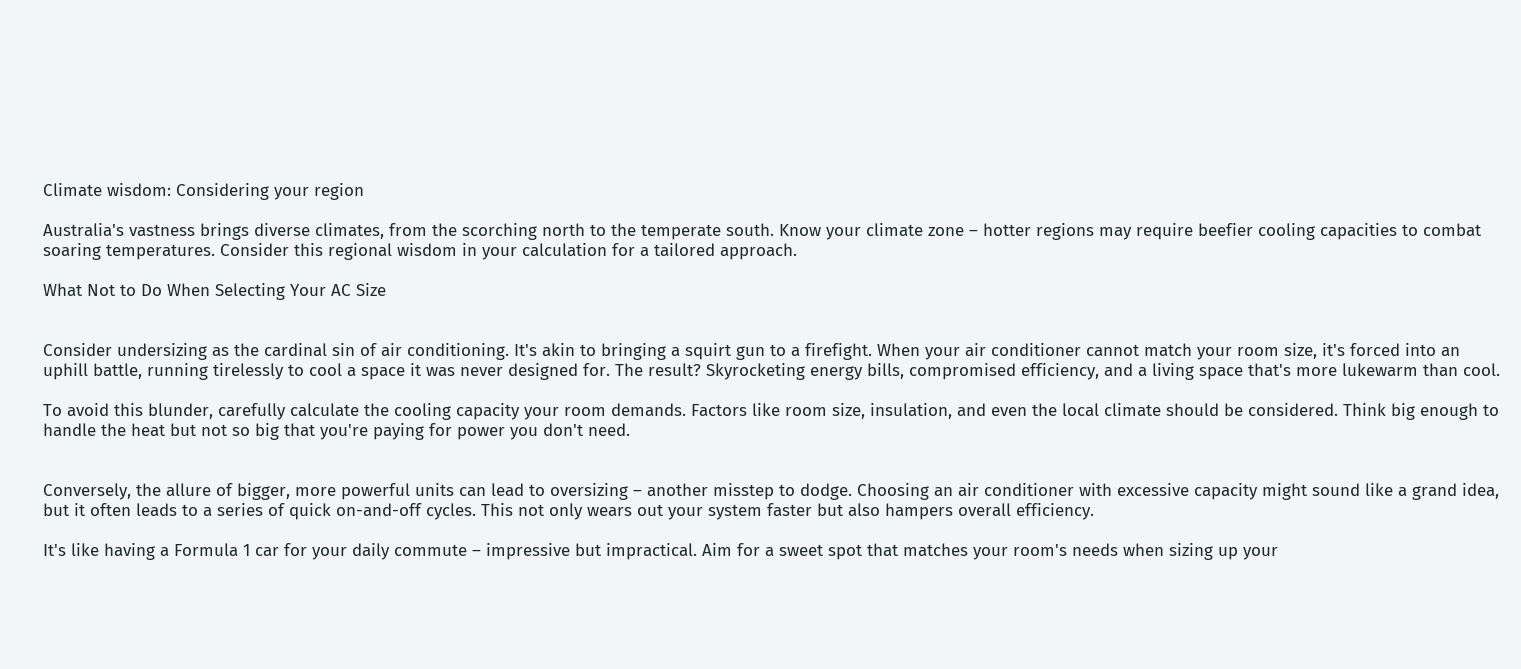Climate wisdom: Considering your region

Australia's vastness brings diverse climates, from the scorching north to the temperate south. Know your climate zone – hotter regions may require beefier cooling capacities to combat soaring temperatures. Consider this regional wisdom in your calculation for a tailored approach.

What Not to Do When Selecting Your AC Size


Consider undersizing as the cardinal sin of air conditioning. It's akin to bringing a squirt gun to a firefight. When your air conditioner cannot match your room size, it's forced into an uphill battle, running tirelessly to cool a space it was never designed for. The result? Skyrocketing energy bills, compromised efficiency, and a living space that's more lukewarm than cool.

To avoid this blunder, carefully calculate the cooling capacity your room demands. Factors like room size, insulation, and even the local climate should be considered. Think big enough to handle the heat but not so big that you're paying for power you don't need.


Conversely, the allure of bigger, more powerful units can lead to oversizing – another misstep to dodge. Choosing an air conditioner with excessive capacity might sound like a grand idea, but it often leads to a series of quick on-and-off cycles. This not only wears out your system faster but also hampers overall efficiency.

It's like having a Formula 1 car for your daily commute – impressive but impractical. Aim for a sweet spot that matches your room's needs when sizing up your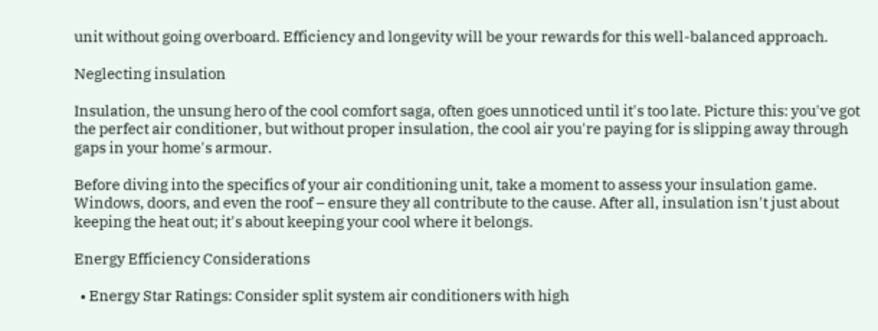unit without going overboard. Efficiency and longevity will be your rewards for this well-balanced approach.

Neglecting insulation

Insulation, the unsung hero of the cool comfort saga, often goes unnoticed until it's too late. Picture this: you've got the perfect air conditioner, but without proper insulation, the cool air you're paying for is slipping away through gaps in your home's armour.

Before diving into the specifics of your air conditioning unit, take a moment to assess your insulation game. Windows, doors, and even the roof – ensure they all contribute to the cause. After all, insulation isn't just about keeping the heat out; it's about keeping your cool where it belongs.

Energy Efficiency Considerations

  • Energy Star Ratings: Consider split system air conditioners with high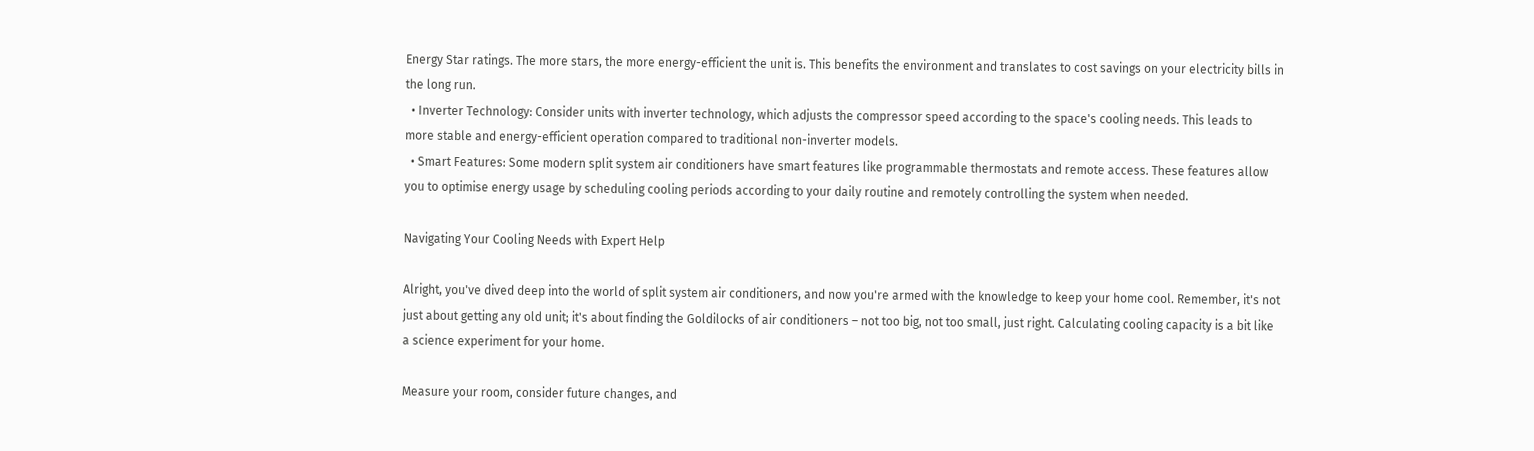Energy Star ratings. The more stars, the more energy-efficient the unit is. This benefits the environment and translates to cost savings on your electricity bills in the long run.
  • Inverter Technology: Consider units with inverter technology, which adjusts the compressor speed according to the space's cooling needs. This leads to more stable and energy-efficient operation compared to traditional non-inverter models.
  • Smart Features: Some modern split system air conditioners have smart features like programmable thermostats and remote access. These features allow you to optimise energy usage by scheduling cooling periods according to your daily routine and remotely controlling the system when needed.

Navigating Your Cooling Needs with Expert Help

Alright, you've dived deep into the world of split system air conditioners, and now you're armed with the knowledge to keep your home cool. Remember, it's not just about getting any old unit; it's about finding the Goldilocks of air conditioners – not too big, not too small, just right. Calculating cooling capacity is a bit like a science experiment for your home.

Measure your room, consider future changes, and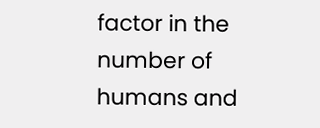factor in the number of humans and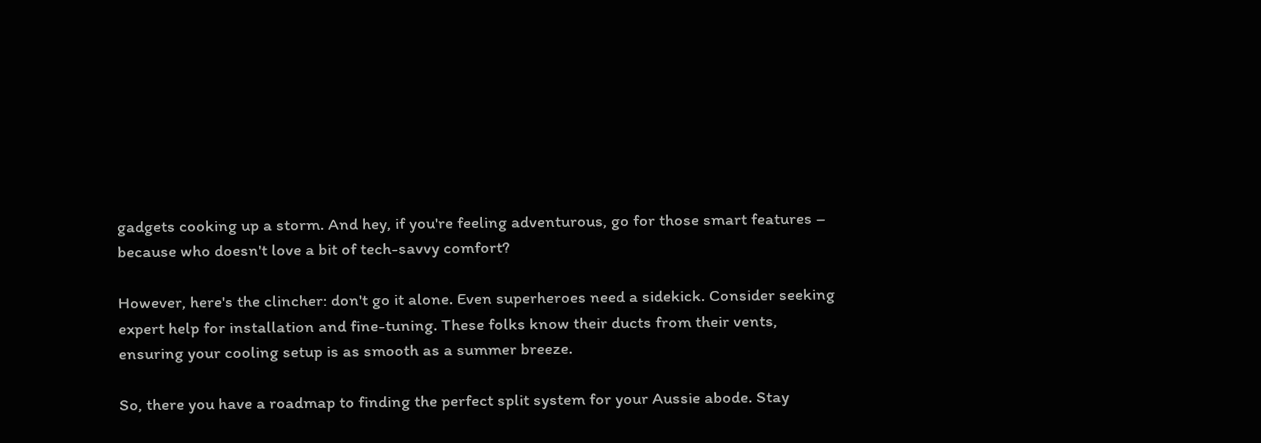gadgets cooking up a storm. And hey, if you're feeling adventurous, go for those smart features – because who doesn't love a bit of tech-savvy comfort?

However, here's the clincher: don't go it alone. Even superheroes need a sidekick. Consider seeking expert help for installation and fine-tuning. These folks know their ducts from their vents, ensuring your cooling setup is as smooth as a summer breeze.

So, there you have a roadmap to finding the perfect split system for your Aussie abode. Stay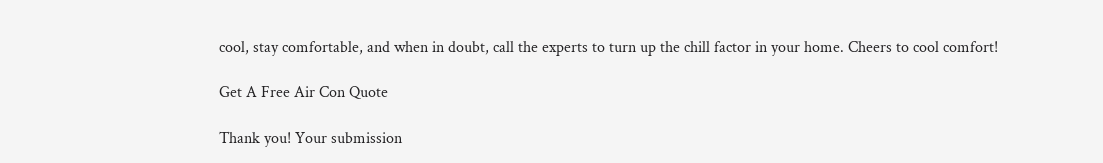cool, stay comfortable, and when in doubt, call the experts to turn up the chill factor in your home. Cheers to cool comfort!

Get A Free Air Con Quote

Thank you! Your submission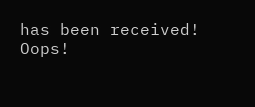has been received!
Oops!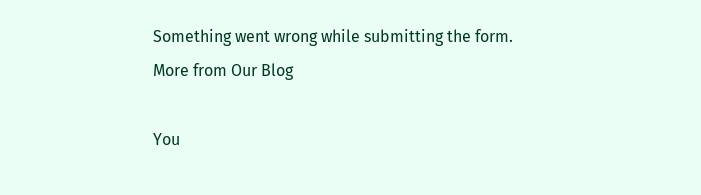Something went wrong while submitting the form.
More from Our Blog

You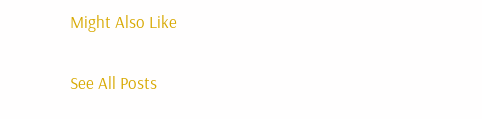Might Also Like

See All Posts